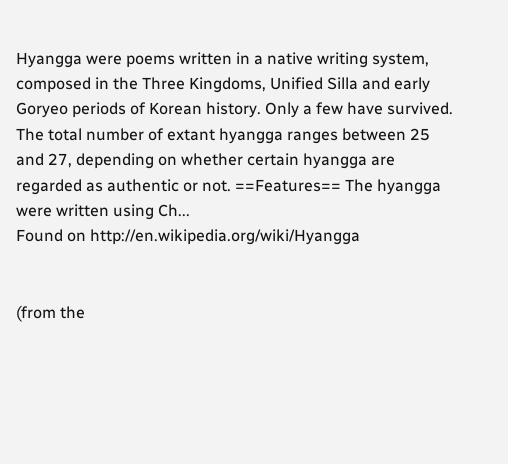Hyangga were poems written in a native writing system, composed in the Three Kingdoms, Unified Silla and early Goryeo periods of Korean history. Only a few have survived. The total number of extant hyangga ranges between 25 and 27, depending on whether certain hyangga are regarded as authentic or not. ==Features== The hyangga were written using Ch...
Found on http://en.wikipedia.org/wiki/Hyangga


(from the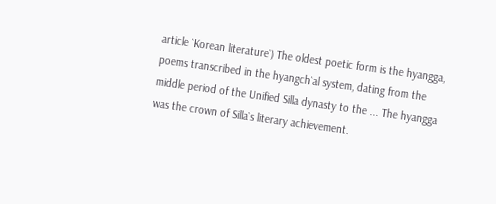article `Korean literature`) The oldest poetic form is the hyangga, poems transcribed in the hyangch`al system, dating from the middle period of the Unified Silla dynasty to the ... The hyangga was the crown of Silla`s literary achievement.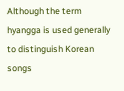Although the term hyangga is used generally to distinguish Korean songs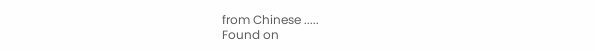from Chinese .....
Found on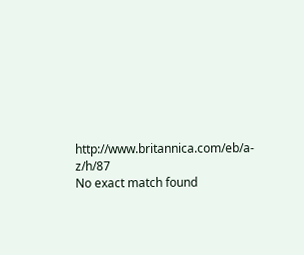http://www.britannica.com/eb/a-z/h/87
No exact match found